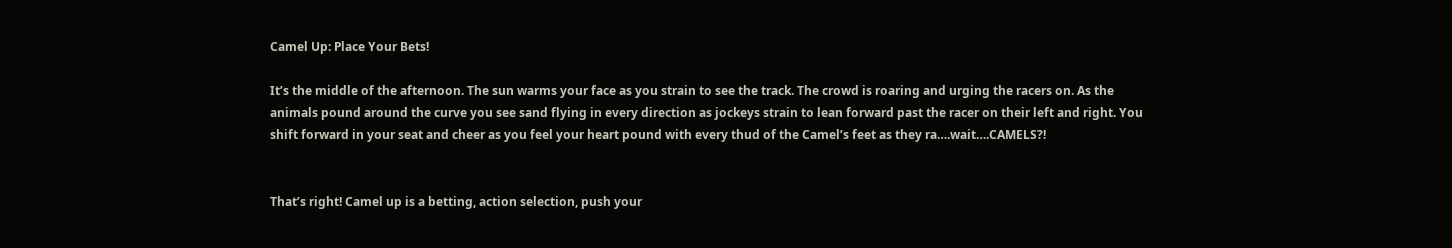Camel Up: Place Your Bets!

It’s the middle of the afternoon. The sun warms your face as you strain to see the track. The crowd is roaring and urging the racers on. As the animals pound around the curve you see sand flying in every direction as jockeys strain to lean forward past the racer on their left and right. You shift forward in your seat and cheer as you feel your heart pound with every thud of the Camel’s feet as they ra….wait….CAMELS?!


That’s right! Camel up is a betting, action selection, push your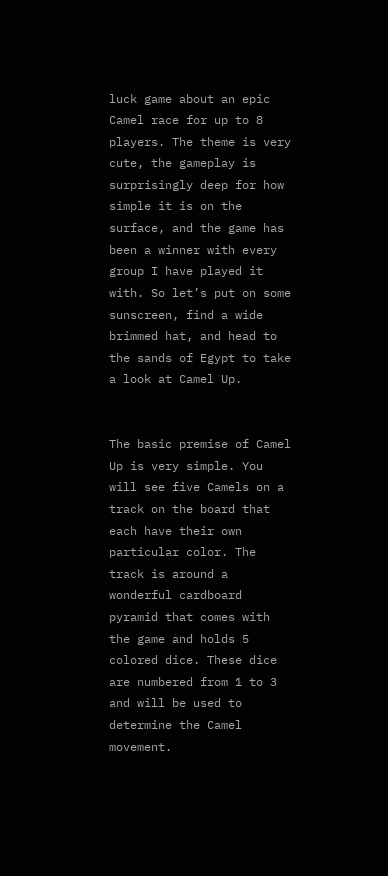luck game about an epic Camel race for up to 8 players. The theme is very cute, the gameplay is surprisingly deep for how simple it is on the surface, and the game has been a winner with every group I have played it with. So let’s put on some sunscreen, find a wide brimmed hat, and head to the sands of Egypt to take a look at Camel Up.


The basic premise of Camel Up is very simple. You will see five Camels on a track on the board that each have their own particular color. The track is around a wonderful cardboard pyramid that comes with the game and holds 5 colored dice. These dice are numbered from 1 to 3 and will be used to determine the Camel movement.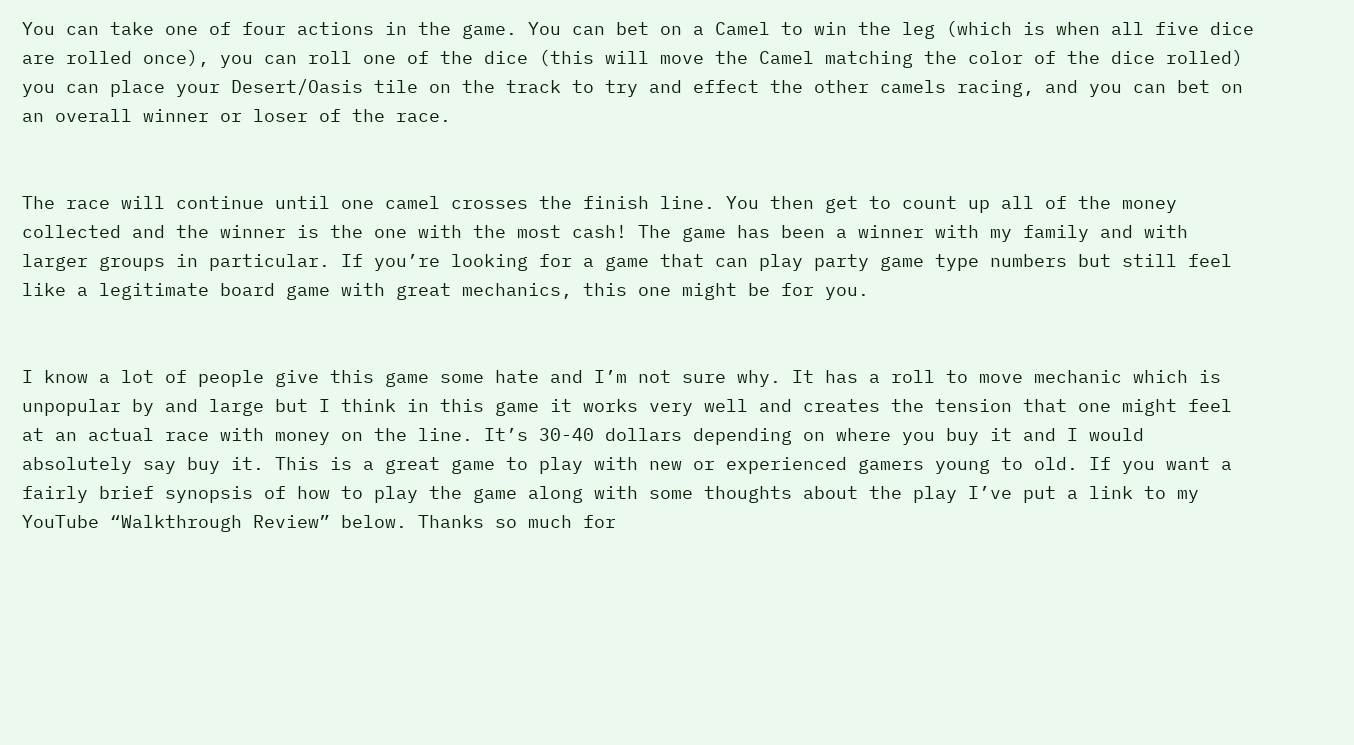You can take one of four actions in the game. You can bet on a Camel to win the leg (which is when all five dice are rolled once), you can roll one of the dice (this will move the Camel matching the color of the dice rolled) you can place your Desert/Oasis tile on the track to try and effect the other camels racing, and you can bet on an overall winner or loser of the race.


The race will continue until one camel crosses the finish line. You then get to count up all of the money collected and the winner is the one with the most cash! The game has been a winner with my family and with larger groups in particular. If you’re looking for a game that can play party game type numbers but still feel like a legitimate board game with great mechanics, this one might be for you.


I know a lot of people give this game some hate and I’m not sure why. It has a roll to move mechanic which is unpopular by and large but I think in this game it works very well and creates the tension that one might feel at an actual race with money on the line. It’s 30-40 dollars depending on where you buy it and I would absolutely say buy it. This is a great game to play with new or experienced gamers young to old. If you want a fairly brief synopsis of how to play the game along with some thoughts about the play I’ve put a link to my YouTube “Walkthrough Review” below. Thanks so much for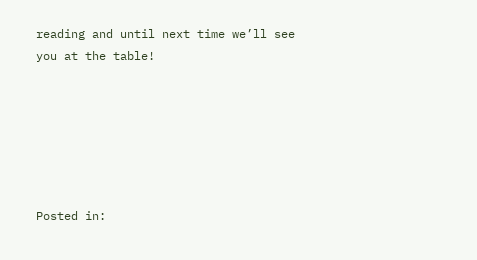reading and until next time we’ll see you at the table!






Posted in: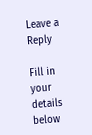Leave a Reply

Fill in your details below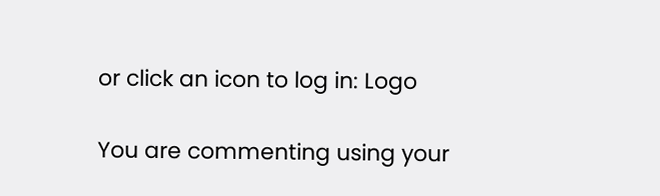or click an icon to log in: Logo

You are commenting using your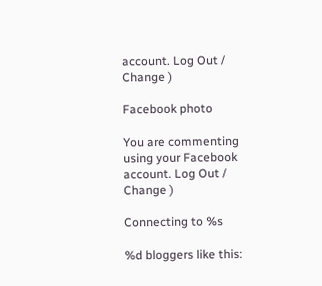account. Log Out /  Change )

Facebook photo

You are commenting using your Facebook account. Log Out /  Change )

Connecting to %s

%d bloggers like this: